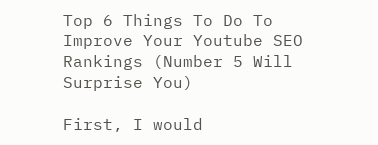Top 6 Things To Do To Improve Your Youtube SEO Rankings (Number 5 Will Surprise You)

First, I would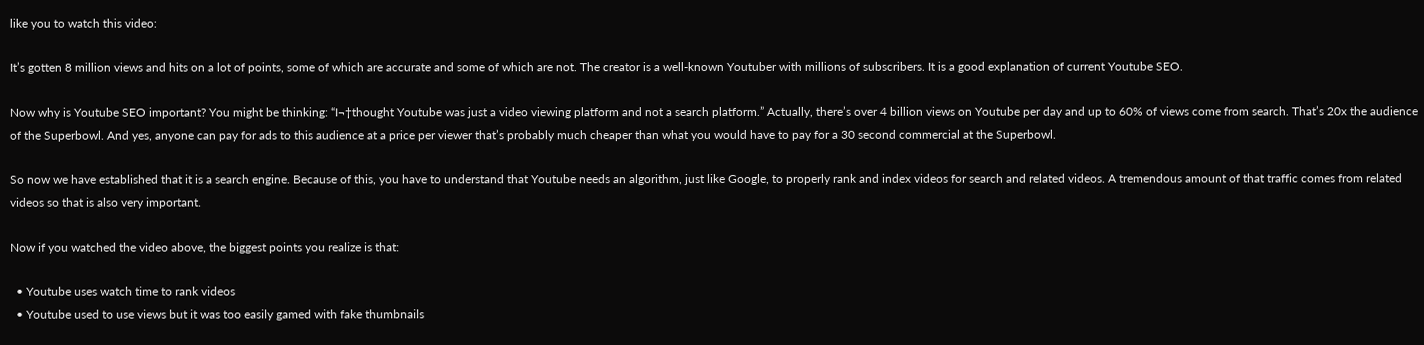like you to watch this video:

It’s gotten 8 million views and hits on a lot of points, some of which are accurate and some of which are not. The creator is a well-known Youtuber with millions of subscribers. It is a good explanation of current Youtube SEO.

Now why is Youtube SEO important? You might be thinking: “I¬†thought Youtube was just a video viewing platform and not a search platform.” Actually, there’s over 4 billion views on Youtube per day and up to 60% of views come from search. That’s 20x the audience of the Superbowl. And yes, anyone can pay for ads to this audience at a price per viewer that’s probably much cheaper than what you would have to pay for a 30 second commercial at the Superbowl.

So now we have established that it is a search engine. Because of this, you have to understand that Youtube needs an algorithm, just like Google, to properly rank and index videos for search and related videos. A tremendous amount of that traffic comes from related videos so that is also very important.

Now if you watched the video above, the biggest points you realize is that:

  • Youtube uses watch time to rank videos
  • Youtube used to use views but it was too easily gamed with fake thumbnails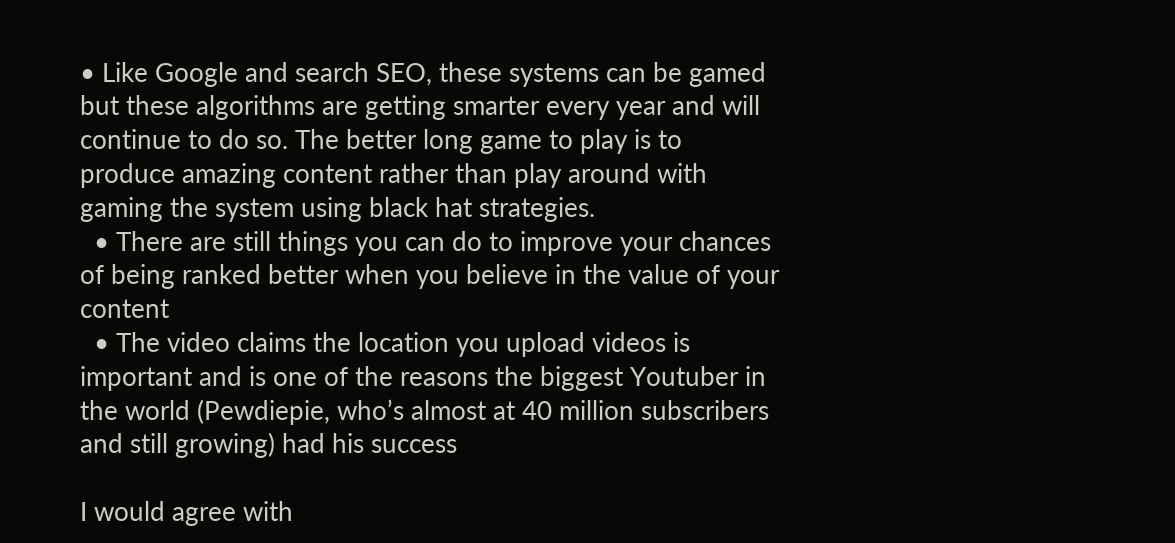• Like Google and search SEO, these systems can be gamed but these algorithms are getting smarter every year and will continue to do so. The better long game to play is to produce amazing content rather than play around with gaming the system using black hat strategies.
  • There are still things you can do to improve your chances of being ranked better when you believe in the value of your content
  • The video claims the location you upload videos is important and is one of the reasons the biggest Youtuber in the world (Pewdiepie, who’s almost at 40 million subscribers and still growing) had his success

I would agree with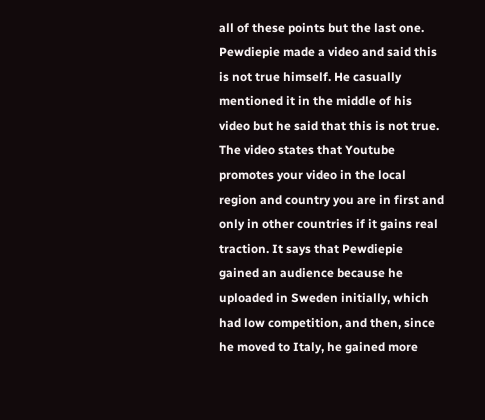all of these points but the last one. Pewdiepie made a video and said this is not true himself. He casually mentioned it in the middle of his video but he said that this is not true. The video states that Youtube promotes your video in the local region and country you are in first and only in other countries if it gains real traction. It says that Pewdiepie gained an audience because he uploaded in Sweden initially, which had low competition, and then, since he moved to Italy, he gained more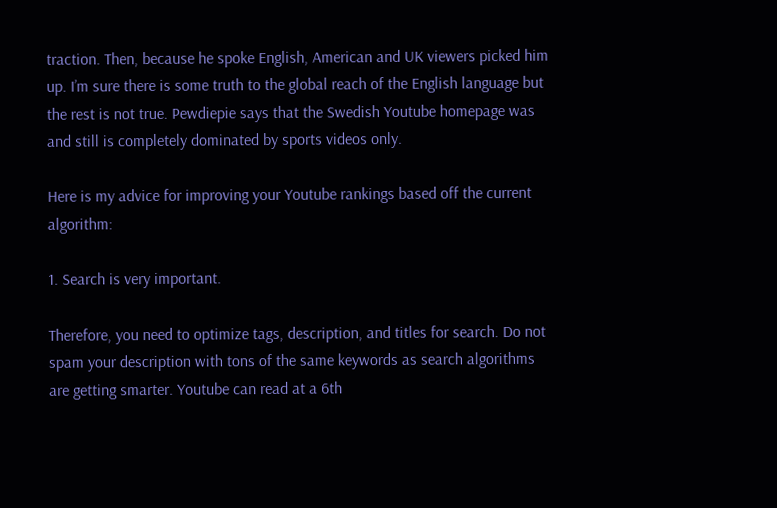traction. Then, because he spoke English, American and UK viewers picked him up. I’m sure there is some truth to the global reach of the English language but the rest is not true. Pewdiepie says that the Swedish Youtube homepage was and still is completely dominated by sports videos only.

Here is my advice for improving your Youtube rankings based off the current algorithm:

1. Search is very important.

Therefore, you need to optimize tags, description, and titles for search. Do not spam your description with tons of the same keywords as search algorithms are getting smarter. Youtube can read at a 6th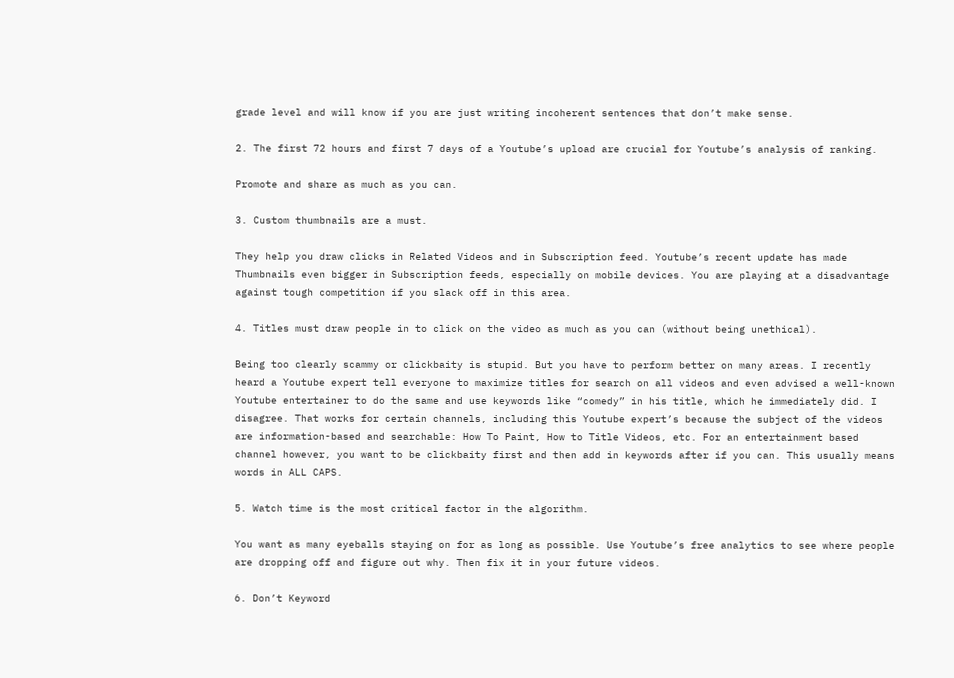grade level and will know if you are just writing incoherent sentences that don’t make sense.

2. The first 72 hours and first 7 days of a Youtube’s upload are crucial for Youtube’s analysis of ranking.

Promote and share as much as you can.

3. Custom thumbnails are a must.

They help you draw clicks in Related Videos and in Subscription feed. Youtube’s recent update has made Thumbnails even bigger in Subscription feeds, especially on mobile devices. You are playing at a disadvantage against tough competition if you slack off in this area.

4. Titles must draw people in to click on the video as much as you can (without being unethical).

Being too clearly scammy or clickbaity is stupid. But you have to perform better on many areas. I recently heard a Youtube expert tell everyone to maximize titles for search on all videos and even advised a well-known Youtube entertainer to do the same and use keywords like “comedy” in his title, which he immediately did. I disagree. That works for certain channels, including this Youtube expert’s because the subject of the videos are information-based and searchable: How To Paint, How to Title Videos, etc. For an entertainment based channel however, you want to be clickbaity first and then add in keywords after if you can. This usually means words in ALL CAPS.

5. Watch time is the most critical factor in the algorithm.

You want as many eyeballs staying on for as long as possible. Use Youtube’s free analytics to see where people are dropping off and figure out why. Then fix it in your future videos.

6. Don’t Keyword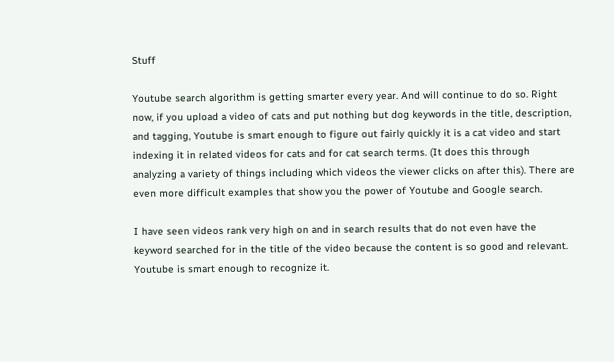Stuff

Youtube search algorithm is getting smarter every year. And will continue to do so. Right now, if you upload a video of cats and put nothing but dog keywords in the title, description, and tagging, Youtube is smart enough to figure out fairly quickly it is a cat video and start indexing it in related videos for cats and for cat search terms. (It does this through analyzing a variety of things including which videos the viewer clicks on after this). There are even more difficult examples that show you the power of Youtube and Google search.

I have seen videos rank very high on and in search results that do not even have the keyword searched for in the title of the video because the content is so good and relevant. Youtube is smart enough to recognize it.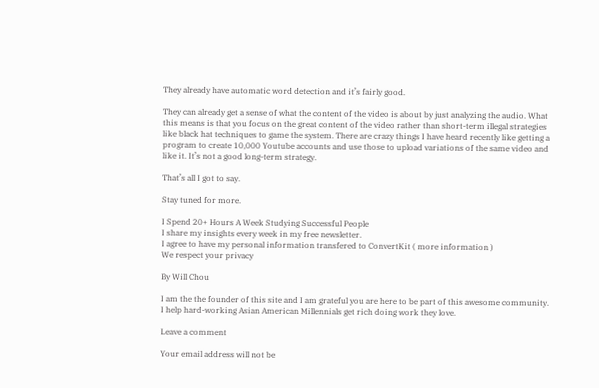They already have automatic word detection and it’s fairly good.

They can already get a sense of what the content of the video is about by just analyzing the audio. What this means is that you focus on the great content of the video rather than short-term illegal strategies like black hat techniques to game the system. There are crazy things I have heard recently like getting a program to create 10,000 Youtube accounts and use those to upload variations of the same video and like it. It’s not a good long-term strategy.

That’s all I got to say.

Stay tuned for more.

I Spend 20+ Hours A Week Studying Successful People
I share my insights every week in my free newsletter.
I agree to have my personal information transfered to ConvertKit ( more information )
We respect your privacy

By Will Chou

I am the the founder of this site and I am grateful you are here to be part of this awesome community. I help hard-working Asian American Millennials get rich doing work they love.

Leave a comment

Your email address will not be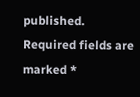published. Required fields are marked *